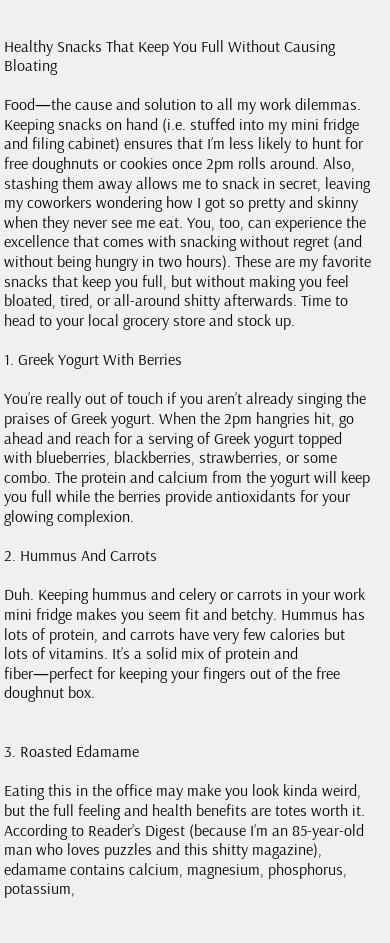Healthy Snacks That Keep You Full Without Causing Bloating

Food—the cause and solution to all my work dilemmas. Keeping snacks on hand (i.e. stuffed into my mini fridge and filing cabinet) ensures that I’m less likely to hunt for free doughnuts or cookies once 2pm rolls around. Also, stashing them away allows me to snack in secret, leaving my coworkers wondering how I got so pretty and skinny when they never see me eat. You, too, can experience the excellence that comes with snacking without regret (and without being hungry in two hours). These are my favorite snacks that keep you full, but without making you feel bloated, tired, or all-around shitty afterwards. Time to head to your local grocery store and stock up.

1. Greek Yogurt With Berries

You’re really out of touch if you aren’t already singing the praises of Greek yogurt. When the 2pm hangries hit, go ahead and reach for a serving of Greek yogurt topped with blueberries, blackberries, strawberries, or some combo. The protein and calcium from the yogurt will keep you full while the berries provide antioxidants for your glowing complexion.

2. Hummus And Carrots

Duh. Keeping hummus and celery or carrots in your work mini fridge makes you seem fit and betchy. Hummus has lots of protein, and carrots have very few calories but lots of vitamins. It’s a solid mix of protein and fiber—perfect for keeping your fingers out of the free doughnut box.


3. Roasted Edamame

Eating this in the office may make you look kinda weird, but the full feeling and health benefits are totes worth it. According to Reader’s Digest (because I’m an 85-year-old man who loves puzzles and this shitty magazine), edamame contains calcium, magnesium, phosphorus, potassium,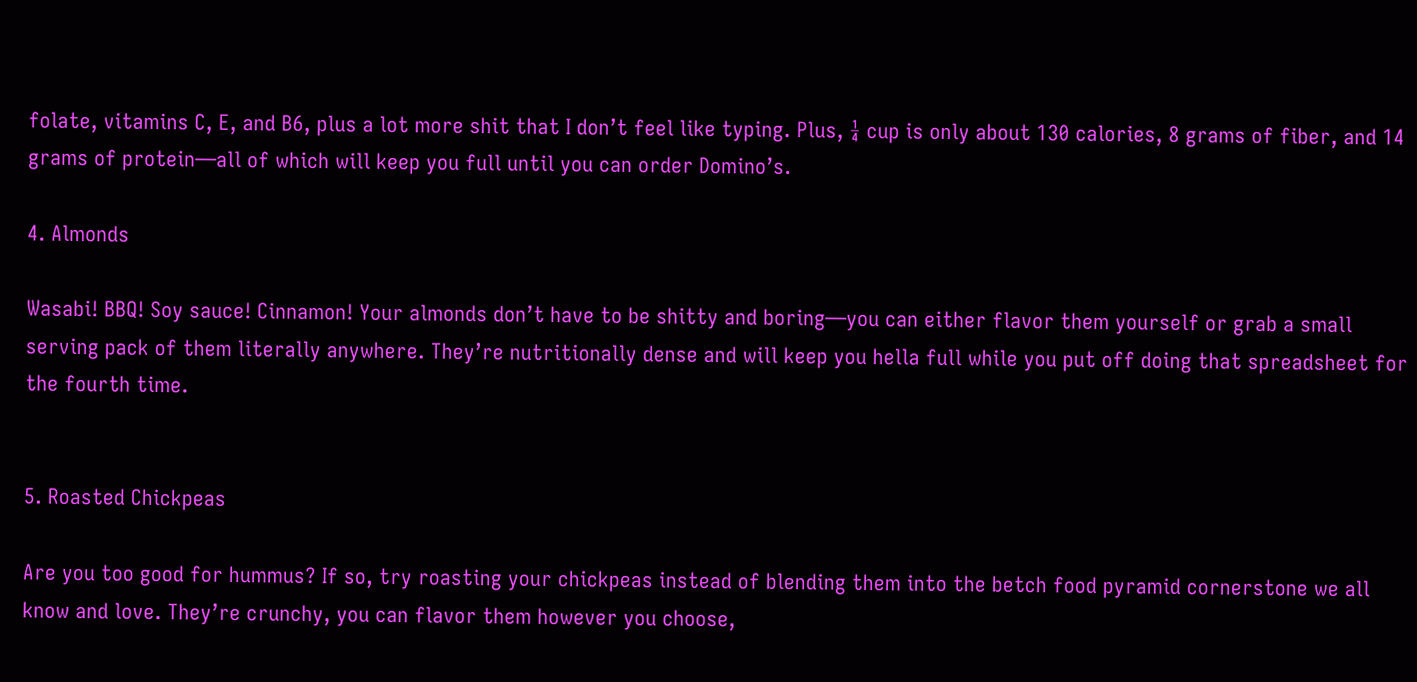folate, vitamins C, E, and B6, plus a lot more shit that I don’t feel like typing. Plus, ¼ cup is only about 130 calories, 8 grams of fiber, and 14 grams of protein—all of which will keep you full until you can order Domino’s.

4. Almonds

Wasabi! BBQ! Soy sauce! Cinnamon! Your almonds don’t have to be shitty and boring—you can either flavor them yourself or grab a small serving pack of them literally anywhere. They’re nutritionally dense and will keep you hella full while you put off doing that spreadsheet for the fourth time.


5. Roasted Chickpeas

Are you too good for hummus? If so, try roasting your chickpeas instead of blending them into the betch food pyramid cornerstone we all know and love. They’re crunchy, you can flavor them however you choose,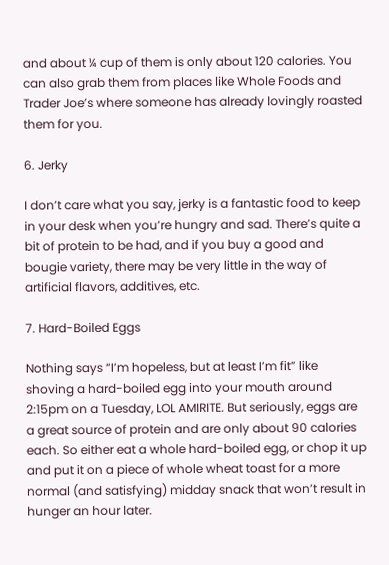and about ¼ cup of them is only about 120 calories. You can also grab them from places like Whole Foods and Trader Joe’s where someone has already lovingly roasted them for you.

6. Jerky

I don’t care what you say, jerky is a fantastic food to keep in your desk when you’re hungry and sad. There’s quite a bit of protein to be had, and if you buy a good and bougie variety, there may be very little in the way of artificial flavors, additives, etc.

7. Hard-Boiled Eggs

Nothing says “I’m hopeless, but at least I’m fit” like shoving a hard-boiled egg into your mouth around 2:15pm on a Tuesday, LOL AMIRITE. But seriously, eggs are a great source of protein and are only about 90 calories each. So either eat a whole hard-boiled egg, or chop it up and put it on a piece of whole wheat toast for a more normal (and satisfying) midday snack that won’t result in hunger an hour later.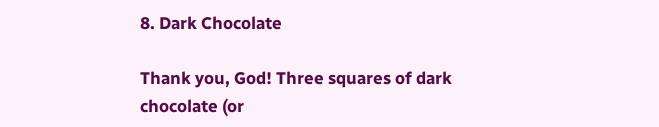8. Dark Chocolate

Thank you, God! Three squares of dark chocolate (or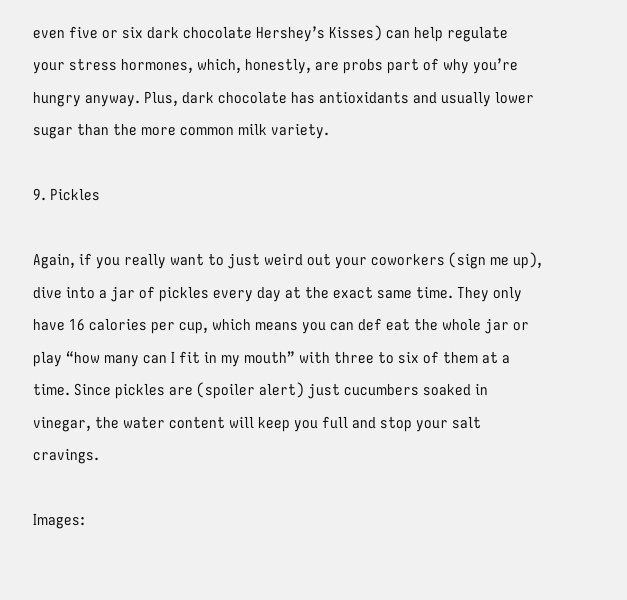even five or six dark chocolate Hershey’s Kisses) can help regulate your stress hormones, which, honestly, are probs part of why you’re hungry anyway. Plus, dark chocolate has antioxidants and usually lower sugar than the more common milk variety.

9. Pickles

Again, if you really want to just weird out your coworkers (sign me up), dive into a jar of pickles every day at the exact same time. They only have 16 calories per cup, which means you can def eat the whole jar or play “how many can I fit in my mouth” with three to six of them at a time. Since pickles are (spoiler alert) just cucumbers soaked in vinegar, the water content will keep you full and stop your salt cravings.

Images: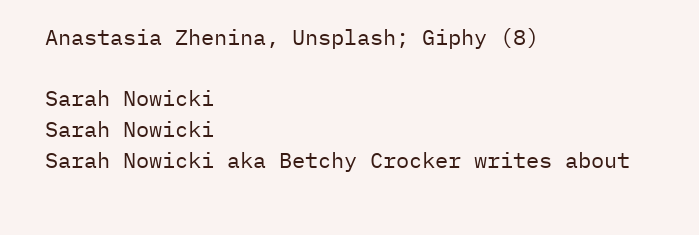Anastasia Zhenina, Unsplash; Giphy (8)

Sarah Nowicki
Sarah Nowicki
Sarah Nowicki aka Betchy Crocker writes about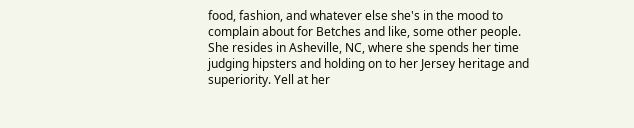food, fashion, and whatever else she's in the mood to complain about for Betches and like, some other people. She resides in Asheville, NC, where she spends her time judging hipsters and holding on to her Jersey heritage and superiority. Yell at her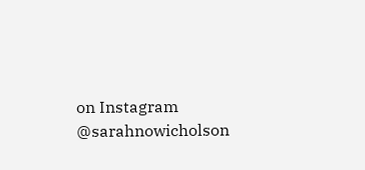on Instagram @sarahnowicholson